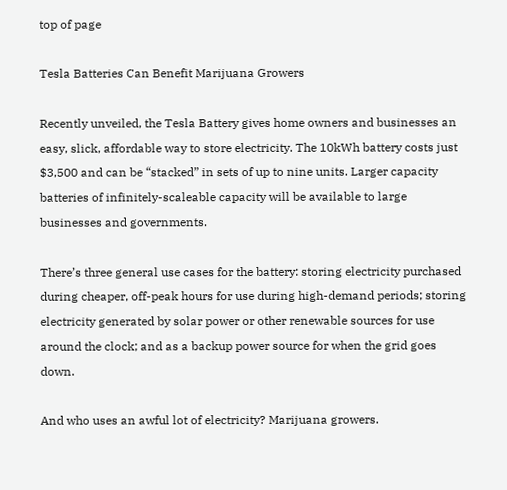top of page

Tesla Batteries Can Benefit Marijuana Growers

Recently unveiled, the Tesla Battery gives home owners and businesses an easy, slick, affordable way to store electricity. The 10kWh battery costs just $3,500 and can be “stacked” in sets of up to nine units. Larger capacity batteries of infinitely-scaleable capacity will be available to large businesses and governments.

There’s three general use cases for the battery: storing electricity purchased during cheaper, off-peak hours for use during high-demand periods; storing electricity generated by solar power or other renewable sources for use around the clock; and as a backup power source for when the grid goes down.

And who uses an awful lot of electricity? Marijuana growers.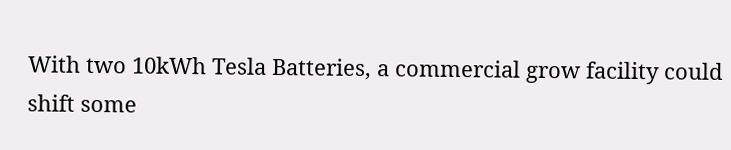With two 10kWh Tesla Batteries, a commercial grow facility could shift some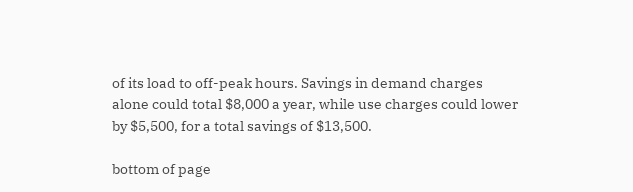of its load to off-peak hours. Savings in demand charges alone could total $8,000 a year, while use charges could lower by $5,500, for a total savings of $13,500.

bottom of page